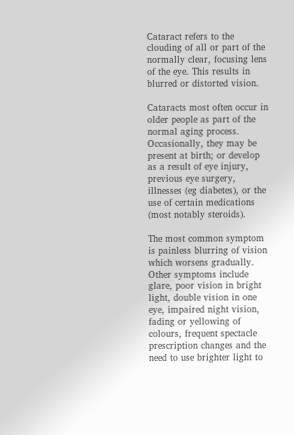Cataract refers to the clouding of all or part of the normally clear, focusing lens of the eye. This results in blurred or distorted vision.

Cataracts most often occur in older people as part of the normal aging process. Occasionally, they may be present at birth; or develop as a result of eye injury, previous eye surgery, illnesses (eg diabetes), or the use of certain medications (most notably steroids).

The most common symptom is painless blurring of vision which worsens gradually. Other symptoms include glare, poor vision in bright light, double vision in one eye, impaired night vision, fading or yellowing of colours, frequent spectacle prescription changes and the need to use brighter light to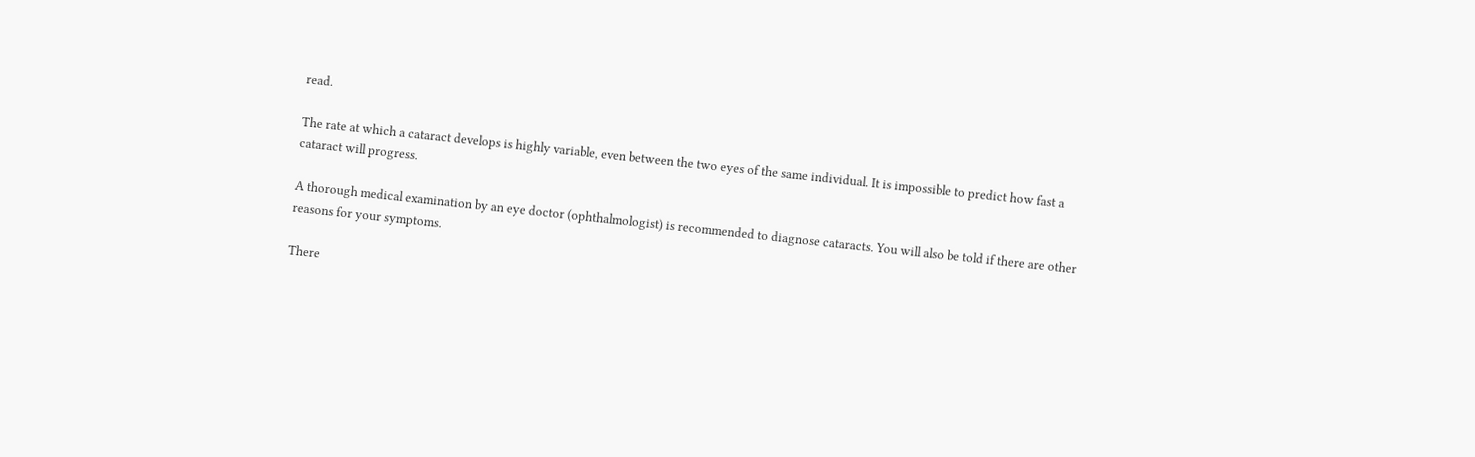read.

The rate at which a cataract develops is highly variable, even between the two eyes of the same individual. It is impossible to predict how fast a cataract will progress.

A thorough medical examination by an eye doctor (ophthalmologist) is recommended to diagnose cataracts. You will also be told if there are other reasons for your symptoms.

There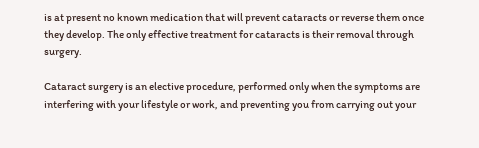is at present no known medication that will prevent cataracts or reverse them once they develop. The only effective treatment for cataracts is their removal through surgery.

Cataract surgery is an elective procedure, performed only when the symptoms are interfering with your lifestyle or work, and preventing you from carrying out your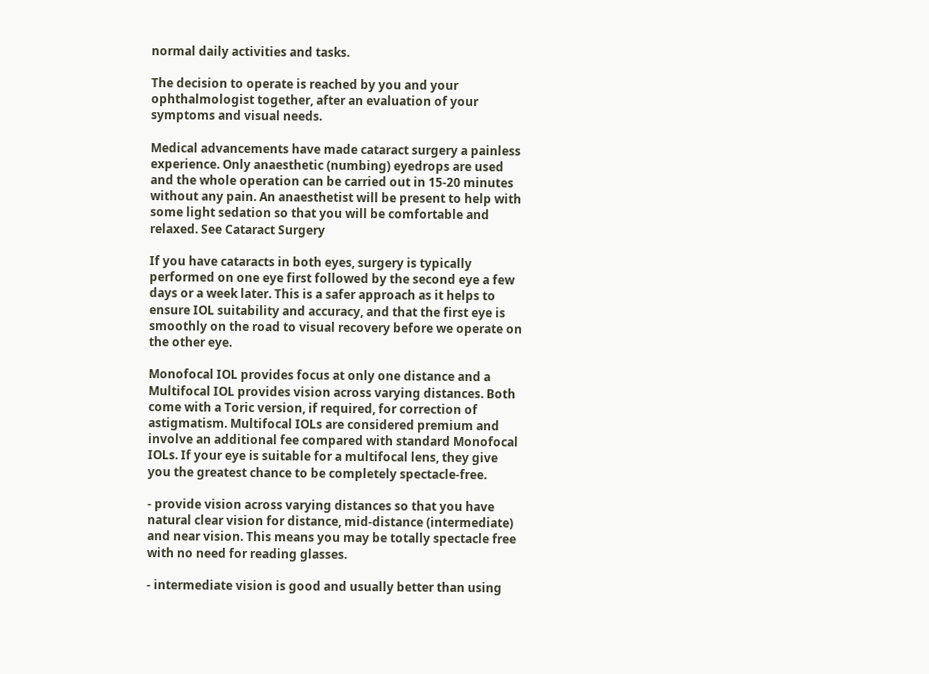normal daily activities and tasks.

The decision to operate is reached by you and your ophthalmologist together, after an evaluation of your symptoms and visual needs.

Medical advancements have made cataract surgery a painless experience. Only anaesthetic (numbing) eyedrops are used and the whole operation can be carried out in 15-20 minutes without any pain. An anaesthetist will be present to help with some light sedation so that you will be comfortable and relaxed. See Cataract Surgery

If you have cataracts in both eyes, surgery is typically performed on one eye first followed by the second eye a few days or a week later. This is a safer approach as it helps to ensure IOL suitability and accuracy, and that the first eye is smoothly on the road to visual recovery before we operate on the other eye.

Monofocal IOL provides focus at only one distance and a Multifocal IOL provides vision across varying distances. Both come with a Toric version, if required, for correction of astigmatism. Multifocal IOLs are considered premium and involve an additional fee compared with standard Monofocal IOLs. If your eye is suitable for a multifocal lens, they give you the greatest chance to be completely spectacle-free.

- provide vision across varying distances so that you have natural clear vision for distance, mid-distance (intermediate) and near vision. This means you may be totally spectacle free with no need for reading glasses.

- intermediate vision is good and usually better than using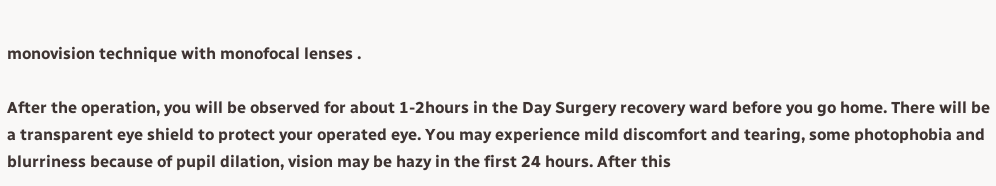monovision technique with monofocal lenses .

After the operation, you will be observed for about 1-2hours in the Day Surgery recovery ward before you go home. There will be a transparent eye shield to protect your operated eye. You may experience mild discomfort and tearing, some photophobia and blurriness because of pupil dilation, vision may be hazy in the first 24 hours. After this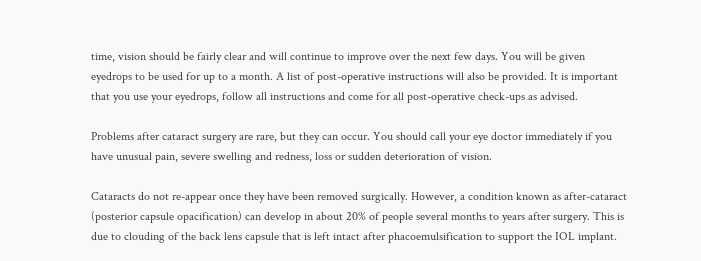time, vision should be fairly clear and will continue to improve over the next few days. You will be given eyedrops to be used for up to a month. A list of post-operative instructions will also be provided. It is important that you use your eyedrops, follow all instructions and come for all post-operative check-ups as advised.

Problems after cataract surgery are rare, but they can occur. You should call your eye doctor immediately if you have unusual pain, severe swelling and redness, loss or sudden deterioration of vision.

Cataracts do not re-appear once they have been removed surgically. However, a condition known as after-cataract (posterior capsule opacification) can develop in about 20% of people several months to years after surgery. This is due to clouding of the back lens capsule that is left intact after phacoemulsification to support the IOL implant.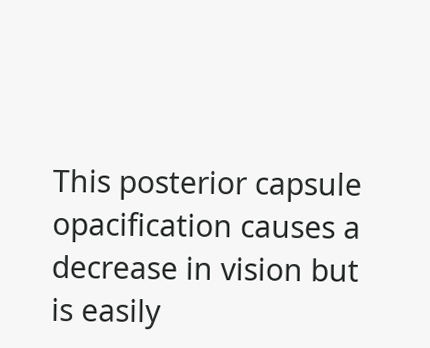This posterior capsule opacification causes a decrease in vision but is easily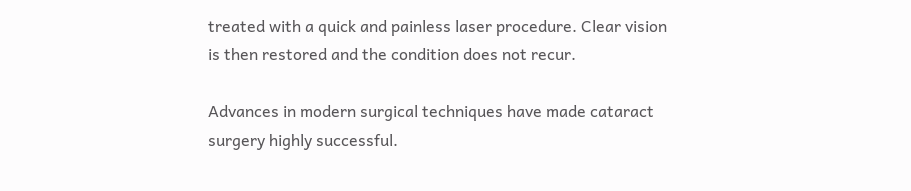treated with a quick and painless laser procedure. Clear vision is then restored and the condition does not recur.

Advances in modern surgical techniques have made cataract surgery highly successful.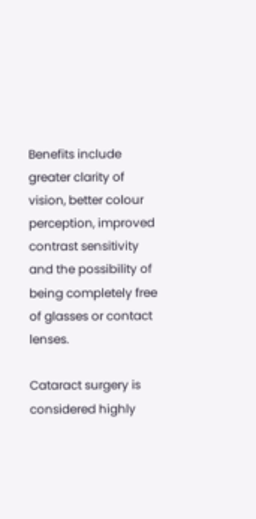Benefits include greater clarity of vision, better colour perception, improved contrast sensitivity and the possibility of being completely free of glasses or contact lenses.

Cataract surgery is considered highly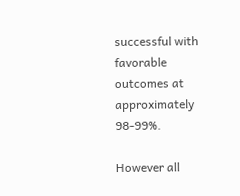successful with favorable outcomes at approximately 98-99%.

However all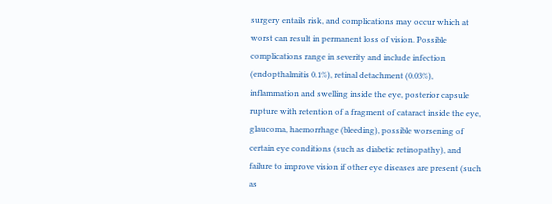surgery entails risk, and complications may occur which at worst can result in permanent loss of vision. Possible complications range in severity and include infection (endopthalmitis 0.1%), retinal detachment (0.03%), inflammation and swelling inside the eye, posterior capsule rupture with retention of a fragment of cataract inside the eye, glaucoma, haemorrhage (bleeding), possible worsening of certain eye conditions (such as diabetic retinopathy), and failure to improve vision if other eye diseases are present (such as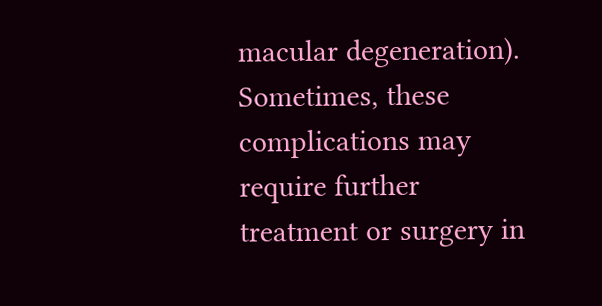macular degeneration). Sometimes, these complications may require further treatment or surgery in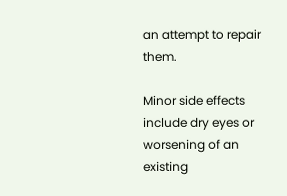an attempt to repair them.

Minor side effects include dry eyes or worsening of an existing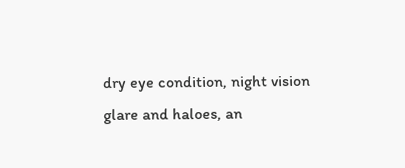dry eye condition, night vision glare and haloes, an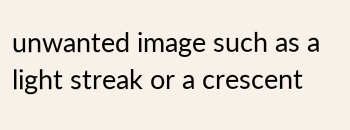unwanted image such as a light streak or a crescent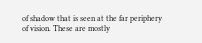of shadow that is seen at the far periphery of vision. These are mostly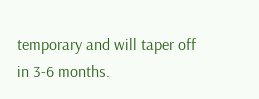temporary and will taper off in 3-6 months.